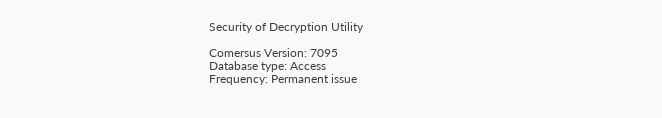Security of Decryption Utility

Comersus Version: 7095
Database type: Access
Frequency: Permanent issue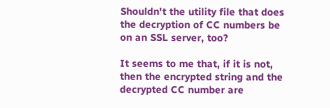Shouldn't the utility file that does the decryption of CC numbers be on an SSL server, too?

It seems to me that, if it is not, then the encrypted string and the decrypted CC number are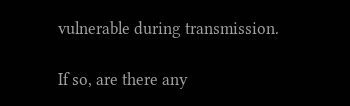vulnerable during transmission.

If so, are there any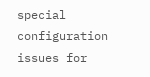special configuration issues for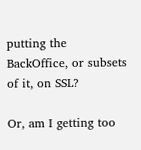putting the BackOffice, or subsets of it, on SSL?

Or, am I getting too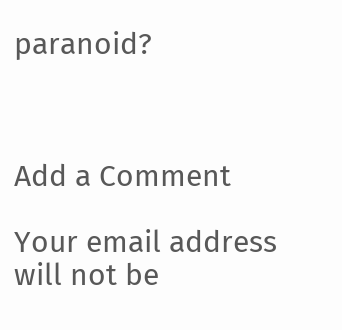paranoid?



Add a Comment

Your email address will not be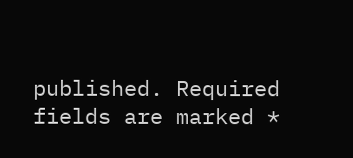published. Required fields are marked *